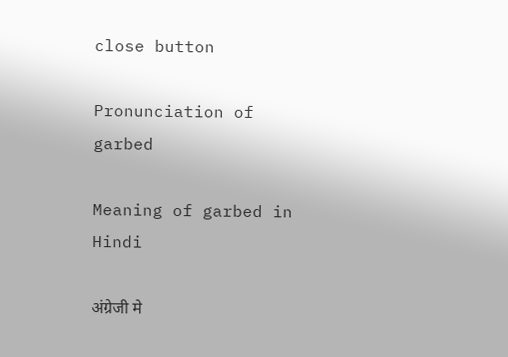close button

Pronunciation of garbed

Meaning of garbed in Hindi

अंग्रेजी मे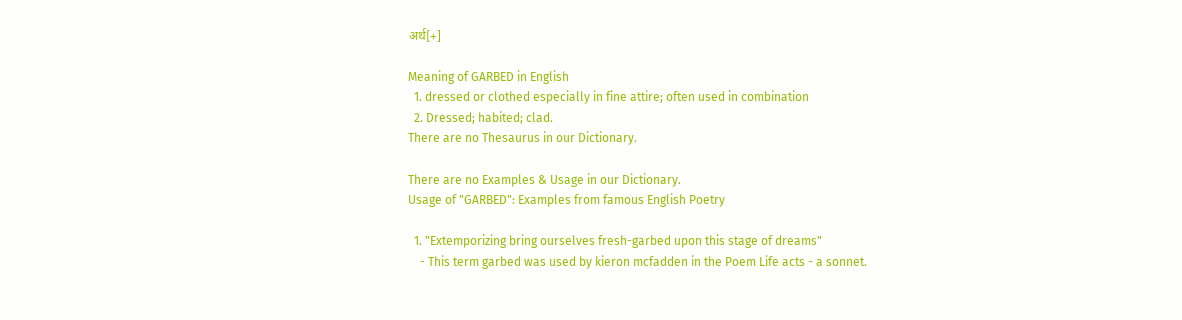अर्थ[+]

Meaning of GARBED in English
  1. dressed or clothed especially in fine attire; often used in combination
  2. Dressed; habited; clad.
There are no Thesaurus in our Dictionary.

There are no Examples & Usage in our Dictionary.
Usage of "GARBED": Examples from famous English Poetry

  1. "Extemporizing bring ourselves fresh-garbed upon this stage of dreams"
    - This term garbed was used by kieron mcfadden in the Poem Life acts - a sonnet.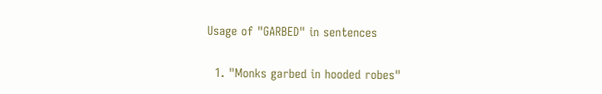Usage of "GARBED" in sentences

  1. "Monks garbed in hooded robes"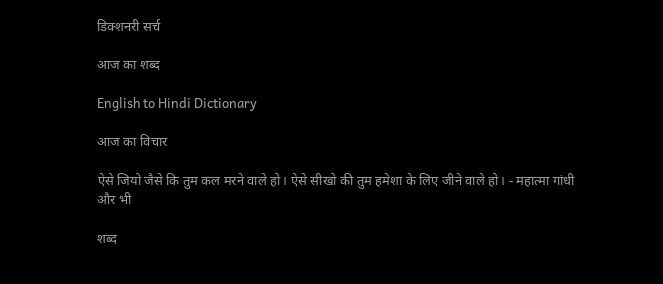डिक्शनरी सर्च

आज का शब्द

English to Hindi Dictionary

आज का विचार

ऐसे जियो जैसे कि तुम कल मरने वाले हो। ऐसे सीखो की तुम हमेशा के लिए जीने वाले हो। - महात्मा गांधी
और भी

शब्द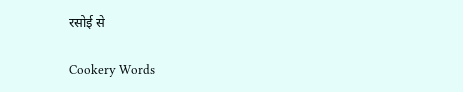रसोई से

Cookery Words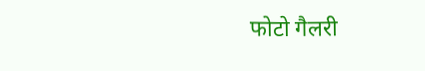फोटो गैलरी